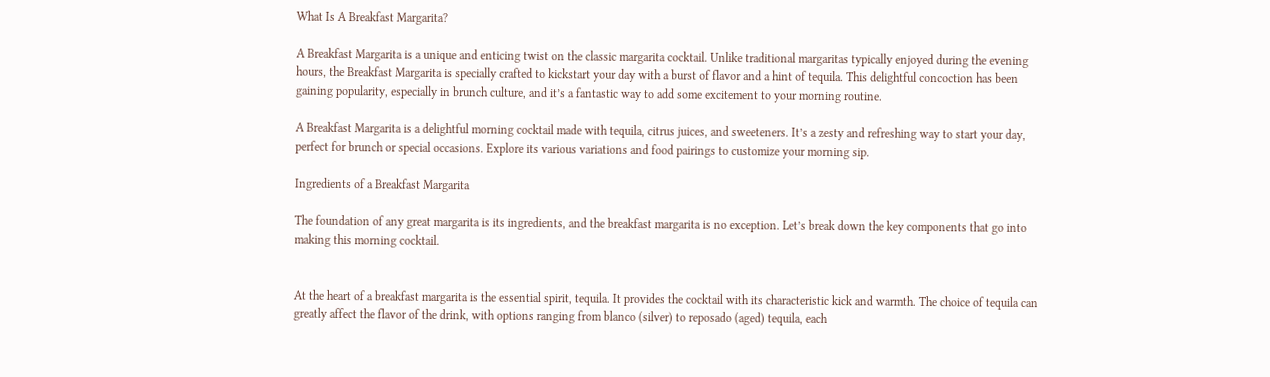What Is A Breakfast Margarita?

A Breakfast Margarita is a unique and enticing twist on the classic margarita cocktail. Unlike traditional margaritas typically enjoyed during the evening hours, the Breakfast Margarita is specially crafted to kickstart your day with a burst of flavor and a hint of tequila. This delightful concoction has been gaining popularity, especially in brunch culture, and it’s a fantastic way to add some excitement to your morning routine.

A Breakfast Margarita is a delightful morning cocktail made with tequila, citrus juices, and sweeteners. It’s a zesty and refreshing way to start your day, perfect for brunch or special occasions. Explore its various variations and food pairings to customize your morning sip.

Ingredients of a Breakfast Margarita

The foundation of any great margarita is its ingredients, and the breakfast margarita is no exception. Let’s break down the key components that go into making this morning cocktail.


At the heart of a breakfast margarita is the essential spirit, tequila. It provides the cocktail with its characteristic kick and warmth. The choice of tequila can greatly affect the flavor of the drink, with options ranging from blanco (silver) to reposado (aged) tequila, each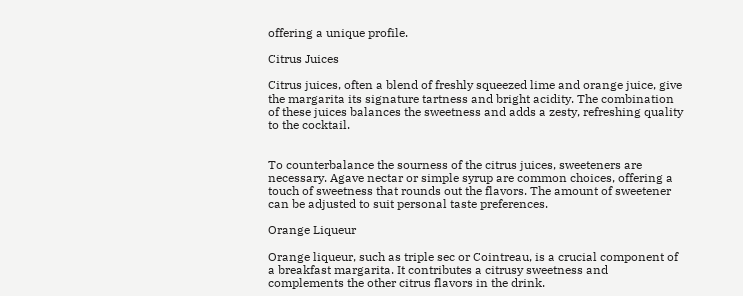offering a unique profile.

Citrus Juices

Citrus juices, often a blend of freshly squeezed lime and orange juice, give the margarita its signature tartness and bright acidity. The combination of these juices balances the sweetness and adds a zesty, refreshing quality to the cocktail.


To counterbalance the sourness of the citrus juices, sweeteners are necessary. Agave nectar or simple syrup are common choices, offering a touch of sweetness that rounds out the flavors. The amount of sweetener can be adjusted to suit personal taste preferences.

Orange Liqueur

Orange liqueur, such as triple sec or Cointreau, is a crucial component of a breakfast margarita. It contributes a citrusy sweetness and complements the other citrus flavors in the drink.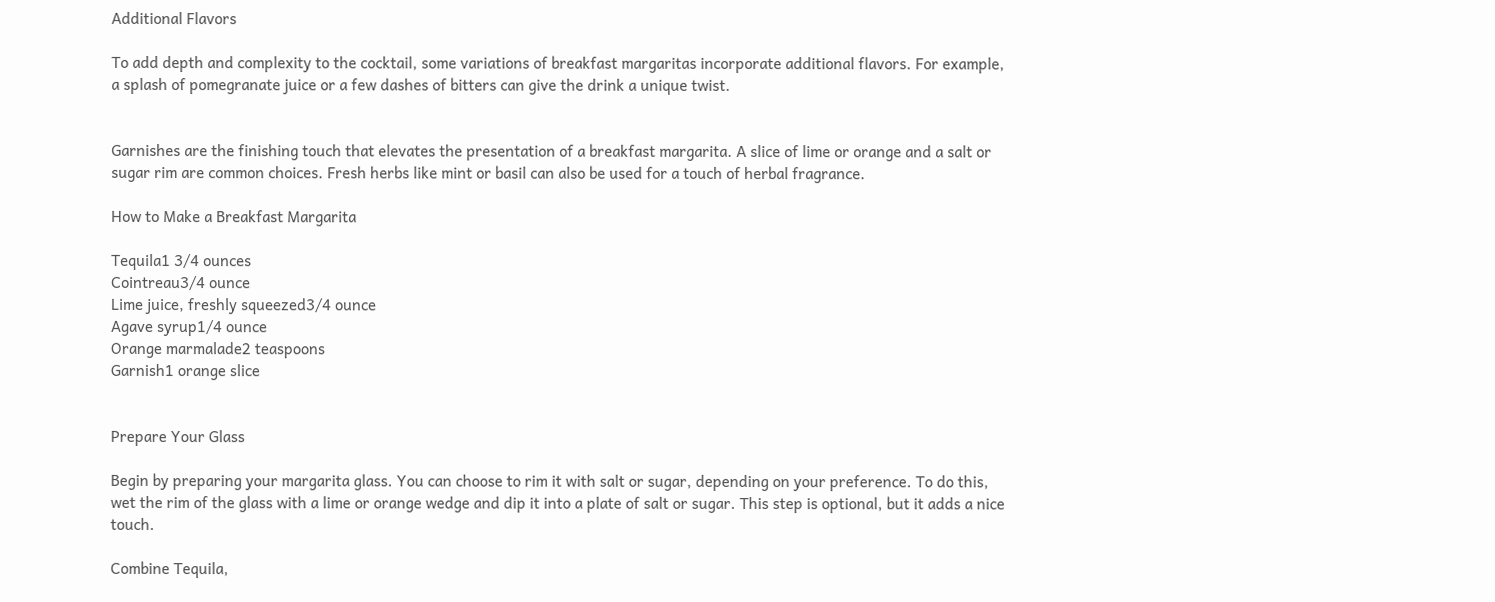Additional Flavors

To add depth and complexity to the cocktail, some variations of breakfast margaritas incorporate additional flavors. For example, a splash of pomegranate juice or a few dashes of bitters can give the drink a unique twist.


Garnishes are the finishing touch that elevates the presentation of a breakfast margarita. A slice of lime or orange and a salt or sugar rim are common choices. Fresh herbs like mint or basil can also be used for a touch of herbal fragrance.

How to Make a Breakfast Margarita

Tequila1 3/4 ounces
Cointreau3/4 ounce
Lime juice, freshly squeezed3/4 ounce
Agave syrup1/4 ounce
Orange marmalade2 teaspoons
Garnish1 orange slice


Prepare Your Glass

Begin by preparing your margarita glass. You can choose to rim it with salt or sugar, depending on your preference. To do this, wet the rim of the glass with a lime or orange wedge and dip it into a plate of salt or sugar. This step is optional, but it adds a nice touch.

Combine Tequila,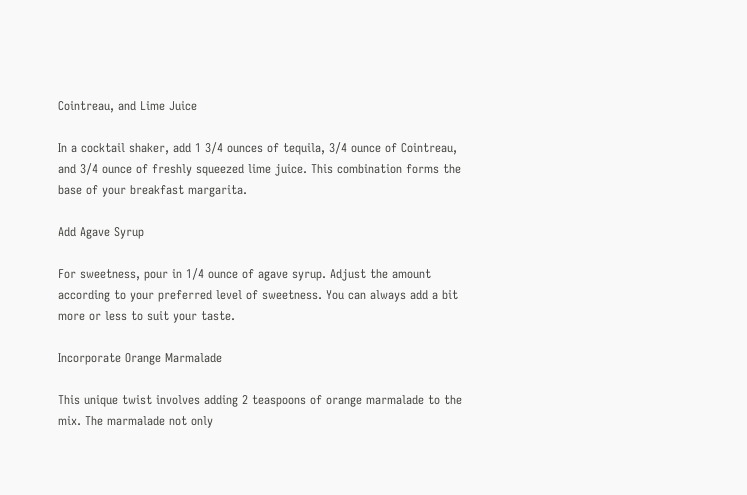Cointreau, and Lime Juice

In a cocktail shaker, add 1 3/4 ounces of tequila, 3/4 ounce of Cointreau, and 3/4 ounce of freshly squeezed lime juice. This combination forms the base of your breakfast margarita.

Add Agave Syrup

For sweetness, pour in 1/4 ounce of agave syrup. Adjust the amount according to your preferred level of sweetness. You can always add a bit more or less to suit your taste.

Incorporate Orange Marmalade

This unique twist involves adding 2 teaspoons of orange marmalade to the mix. The marmalade not only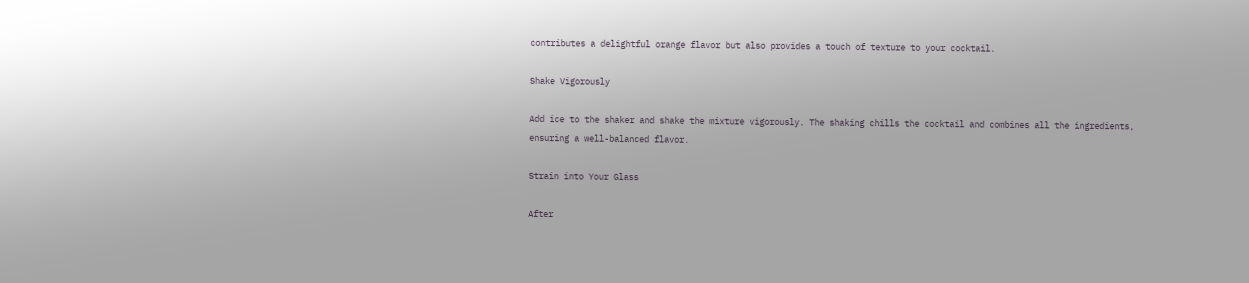contributes a delightful orange flavor but also provides a touch of texture to your cocktail.

Shake Vigorously

Add ice to the shaker and shake the mixture vigorously. The shaking chills the cocktail and combines all the ingredients, ensuring a well-balanced flavor.

Strain into Your Glass

After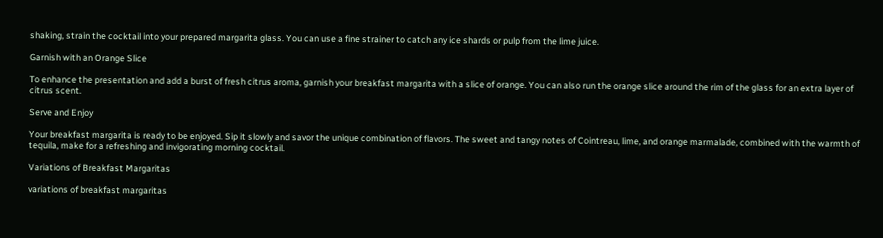shaking, strain the cocktail into your prepared margarita glass. You can use a fine strainer to catch any ice shards or pulp from the lime juice.

Garnish with an Orange Slice

To enhance the presentation and add a burst of fresh citrus aroma, garnish your breakfast margarita with a slice of orange. You can also run the orange slice around the rim of the glass for an extra layer of citrus scent.

Serve and Enjoy

Your breakfast margarita is ready to be enjoyed. Sip it slowly and savor the unique combination of flavors. The sweet and tangy notes of Cointreau, lime, and orange marmalade, combined with the warmth of tequila, make for a refreshing and invigorating morning cocktail.

Variations of Breakfast Margaritas

variations of breakfast margaritas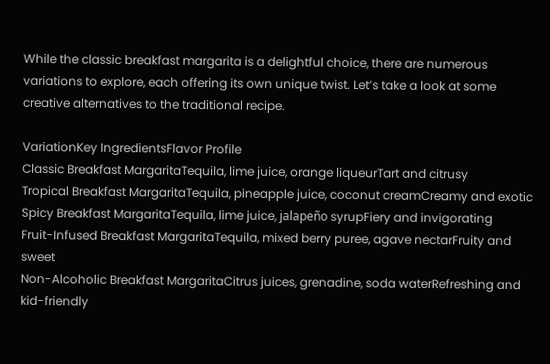While the classic breakfast margarita is a delightful choice, there are numerous variations to explore, each offering its own unique twist. Let’s take a look at some creative alternatives to the traditional recipe.

VariationKey IngredientsFlavor Profile
Classic Breakfast MargaritaTequila, lime juice, orange liqueurTart and citrusy
Tropical Breakfast MargaritaTequila, pineapple juice, coconut creamCreamy and exotic
Spicy Breakfast MargaritaTequila, lime juice, jalapeño syrupFiery and invigorating
Fruit-Infused Breakfast MargaritaTequila, mixed berry puree, agave nectarFruity and sweet
Non-Alcoholic Breakfast MargaritaCitrus juices, grenadine, soda waterRefreshing and kid-friendly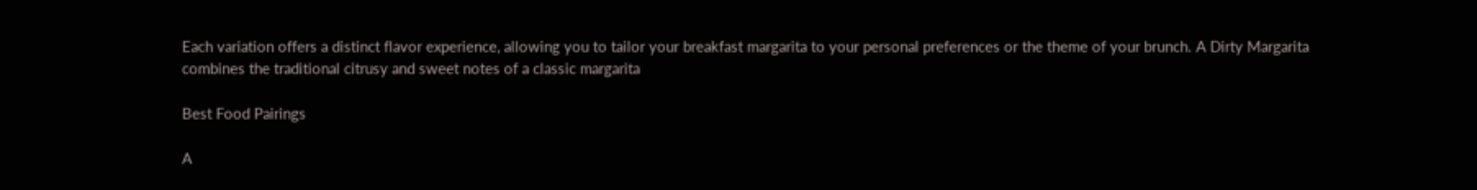Each variation offers a distinct flavor experience, allowing you to tailor your breakfast margarita to your personal preferences or the theme of your brunch. A Dirty Margarita combines the traditional citrusy and sweet notes of a classic margarita

Best Food Pairings

A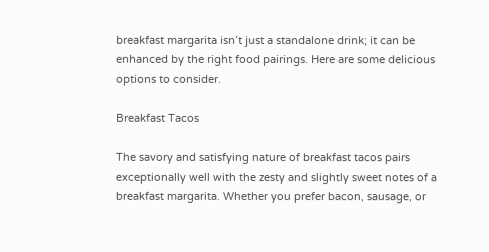breakfast margarita isn’t just a standalone drink; it can be enhanced by the right food pairings. Here are some delicious options to consider.

Breakfast Tacos

The savory and satisfying nature of breakfast tacos pairs exceptionally well with the zesty and slightly sweet notes of a breakfast margarita. Whether you prefer bacon, sausage, or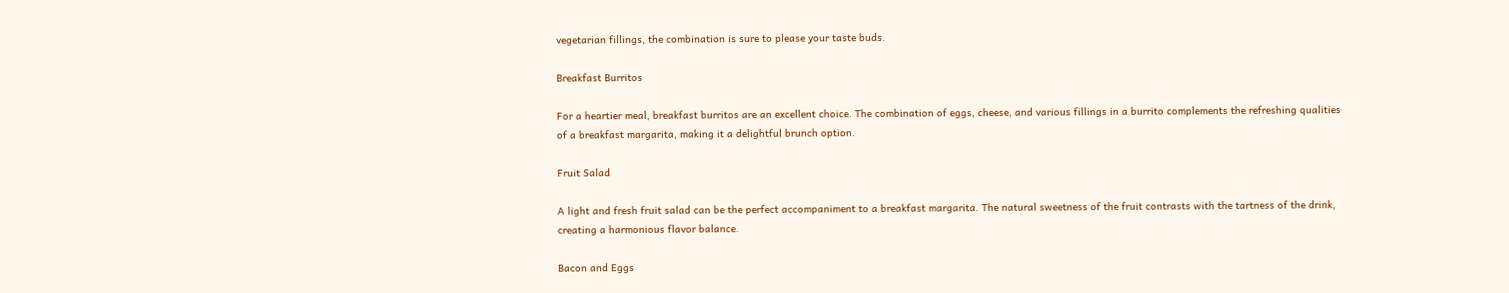vegetarian fillings, the combination is sure to please your taste buds.

Breakfast Burritos

For a heartier meal, breakfast burritos are an excellent choice. The combination of eggs, cheese, and various fillings in a burrito complements the refreshing qualities of a breakfast margarita, making it a delightful brunch option.

Fruit Salad

A light and fresh fruit salad can be the perfect accompaniment to a breakfast margarita. The natural sweetness of the fruit contrasts with the tartness of the drink, creating a harmonious flavor balance.

Bacon and Eggs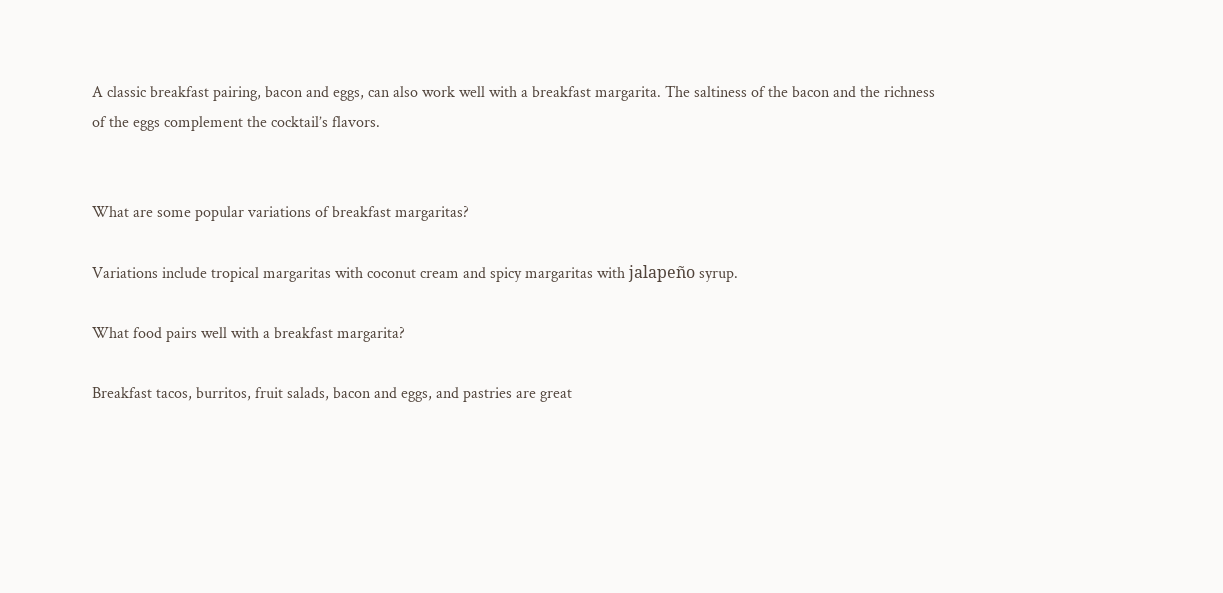A classic breakfast pairing, bacon and eggs, can also work well with a breakfast margarita. The saltiness of the bacon and the richness of the eggs complement the cocktail’s flavors.


What are some popular variations of breakfast margaritas?

Variations include tropical margaritas with coconut cream and spicy margaritas with jalapeño syrup.

What food pairs well with a breakfast margarita?

Breakfast tacos, burritos, fruit salads, bacon and eggs, and pastries are great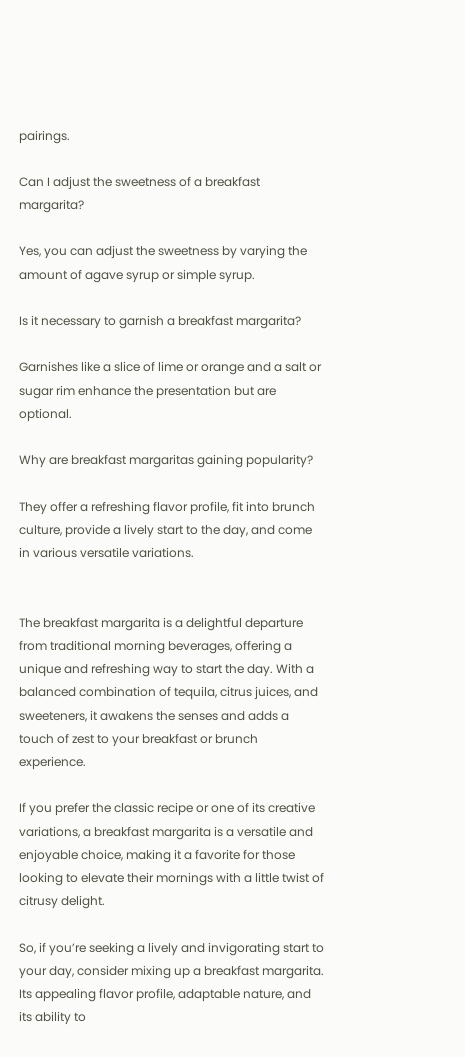pairings.

Can I adjust the sweetness of a breakfast margarita?

Yes, you can adjust the sweetness by varying the amount of agave syrup or simple syrup.

Is it necessary to garnish a breakfast margarita?

Garnishes like a slice of lime or orange and a salt or sugar rim enhance the presentation but are optional.

Why are breakfast margaritas gaining popularity?

They offer a refreshing flavor profile, fit into brunch culture, provide a lively start to the day, and come in various versatile variations.


The breakfast margarita is a delightful departure from traditional morning beverages, offering a unique and refreshing way to start the day. With a balanced combination of tequila, citrus juices, and sweeteners, it awakens the senses and adds a touch of zest to your breakfast or brunch experience.

If you prefer the classic recipe or one of its creative variations, a breakfast margarita is a versatile and enjoyable choice, making it a favorite for those looking to elevate their mornings with a little twist of citrusy delight.

So, if you’re seeking a lively and invigorating start to your day, consider mixing up a breakfast margarita. Its appealing flavor profile, adaptable nature, and its ability to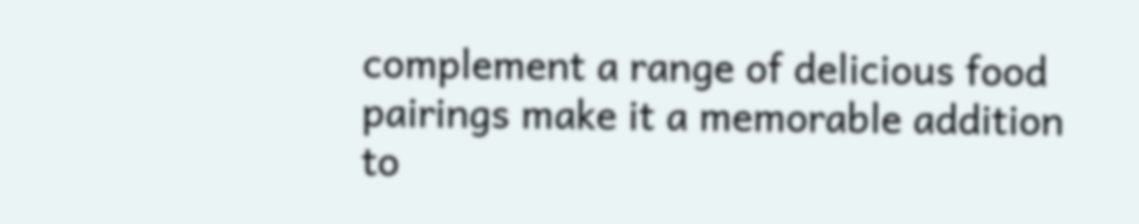complement a range of delicious food pairings make it a memorable addition to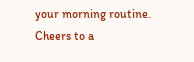your morning routine. Cheers to a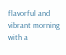flavorful and vibrant morning with a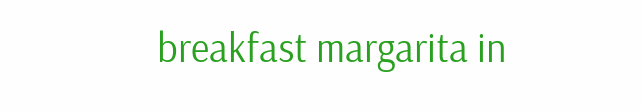breakfast margarita in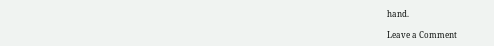hand.

Leave a Comment